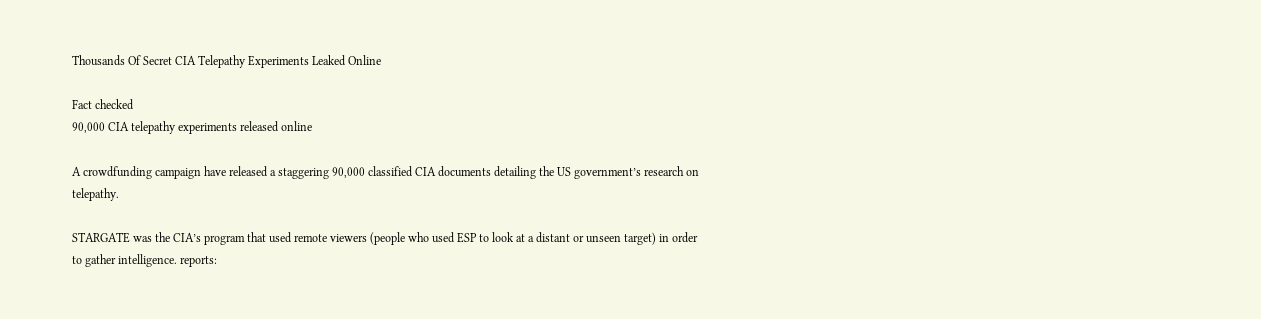Thousands Of Secret CIA Telepathy Experiments Leaked Online

Fact checked
90,000 CIA telepathy experiments released online

A crowdfunding campaign have released a staggering 90,000 classified CIA documents detailing the US government’s research on telepathy.

STARGATE was the CIA’s program that used remote viewers (people who used ESP to look at a distant or unseen target) in order to gather intelligence. reports: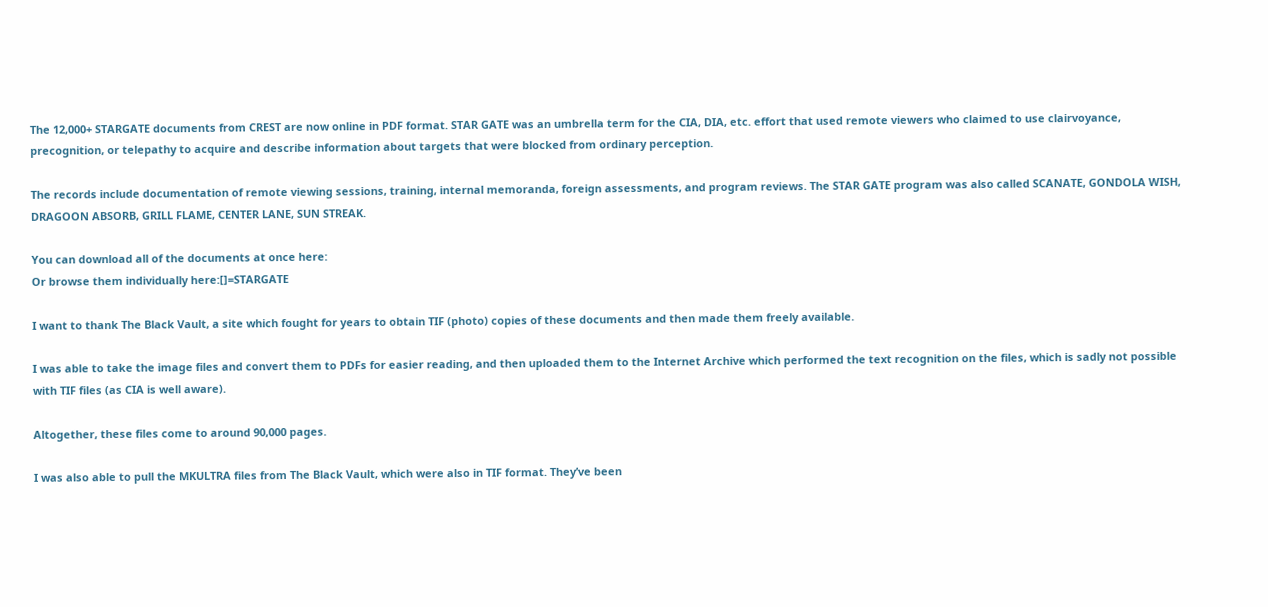The 12,000+ STARGATE documents from CREST are now online in PDF format. STAR GATE was an umbrella term for the CIA, DIA, etc. effort that used remote viewers who claimed to use clairvoyance, precognition, or telepathy to acquire and describe information about targets that were blocked from ordinary perception.

The records include documentation of remote viewing sessions, training, internal memoranda, foreign assessments, and program reviews. The STAR GATE program was also called SCANATE, GONDOLA WISH, DRAGOON ABSORB, GRILL FLAME, CENTER LANE, SUN STREAK.

You can download all of the documents at once here:
Or browse them individually here:[]=STARGATE

I want to thank The Black Vault, a site which fought for years to obtain TIF (photo) copies of these documents and then made them freely available.

I was able to take the image files and convert them to PDFs for easier reading, and then uploaded them to the Internet Archive which performed the text recognition on the files, which is sadly not possible with TIF files (as CIA is well aware).

Altogether, these files come to around 90,000 pages.

I was also able to pull the MKULTRA files from The Black Vault, which were also in TIF format. They’ve been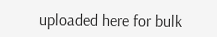uploaded here for bulk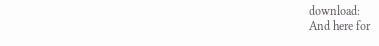download:
And here for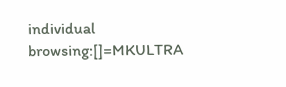individual browsing:[]=MKULTRA